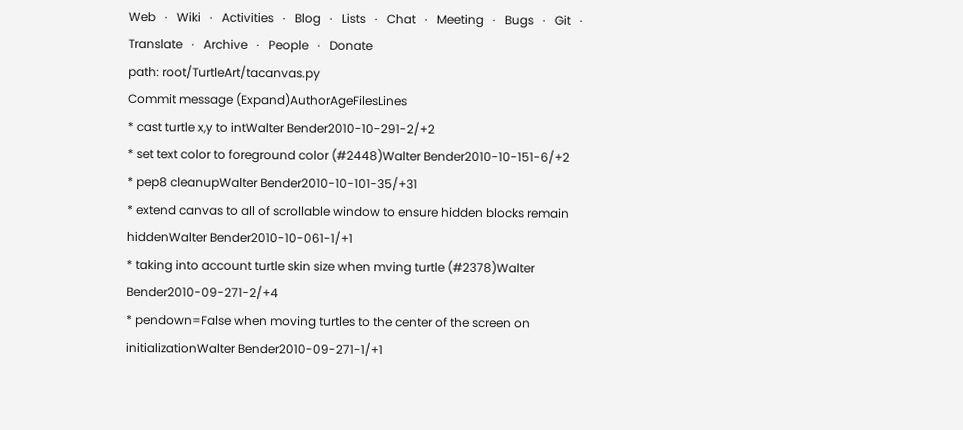Web   ·   Wiki   ·   Activities   ·   Blog   ·   Lists   ·   Chat   ·   Meeting   ·   Bugs   ·   Git   ·   Translate   ·   Archive   ·   People   ·   Donate
path: root/TurtleArt/tacanvas.py
Commit message (Expand)AuthorAgeFilesLines
* cast turtle x,y to intWalter Bender2010-10-291-2/+2
* set text color to foreground color (#2448)Walter Bender2010-10-151-6/+2
* pep8 cleanupWalter Bender2010-10-101-35/+31
* extend canvas to all of scrollable window to ensure hidden blocks remain hiddenWalter Bender2010-10-061-1/+1
* taking into account turtle skin size when mving turtle (#2378)Walter Bender2010-09-271-2/+4
* pendown=False when moving turtles to the center of the screen on initializationWalter Bender2010-09-271-1/+1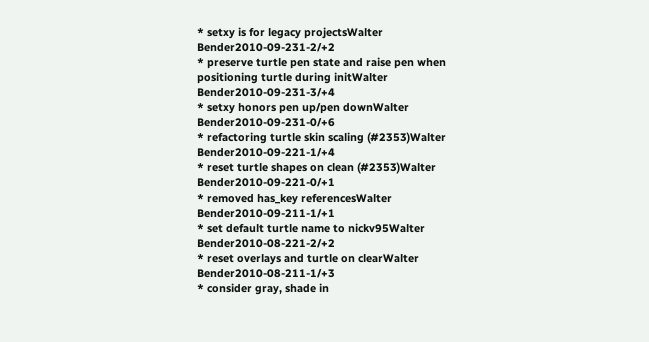* setxy is for legacy projectsWalter Bender2010-09-231-2/+2
* preserve turtle pen state and raise pen when positioning turtle during initWalter Bender2010-09-231-3/+4
* setxy honors pen up/pen downWalter Bender2010-09-231-0/+6
* refactoring turtle skin scaling (#2353)Walter Bender2010-09-221-1/+4
* reset turtle shapes on clean (#2353)Walter Bender2010-09-221-0/+1
* removed has_key referencesWalter Bender2010-09-211-1/+1
* set default turtle name to nickv95Walter Bender2010-08-221-2/+2
* reset overlays and turtle on clearWalter Bender2010-08-211-1/+3
* consider gray, shade in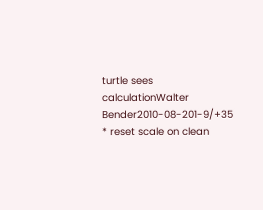turtle sees calculationWalter Bender2010-08-201-9/+35
* reset scale on clean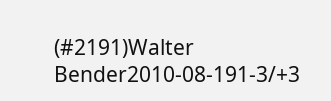(#2191)Walter Bender2010-08-191-3/+3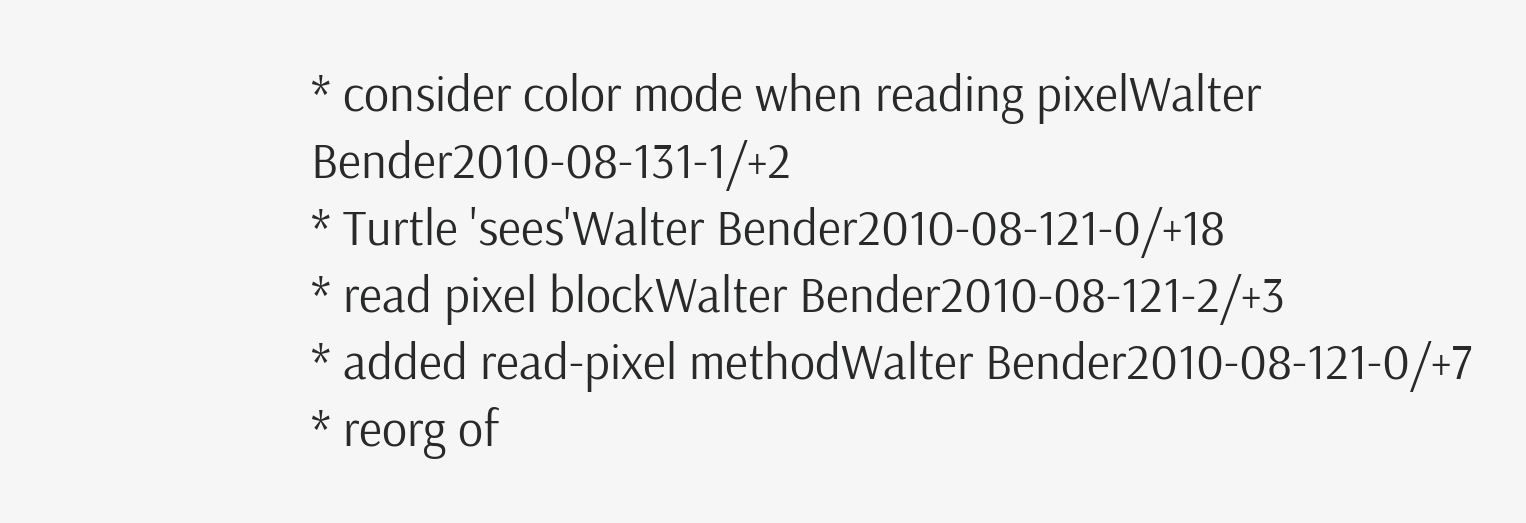* consider color mode when reading pixelWalter Bender2010-08-131-1/+2
* Turtle 'sees'Walter Bender2010-08-121-0/+18
* read pixel blockWalter Bender2010-08-121-2/+3
* added read-pixel methodWalter Bender2010-08-121-0/+7
* reorg of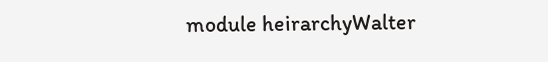module heirarchyWalter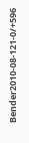Bender2010-08-121-0/+596